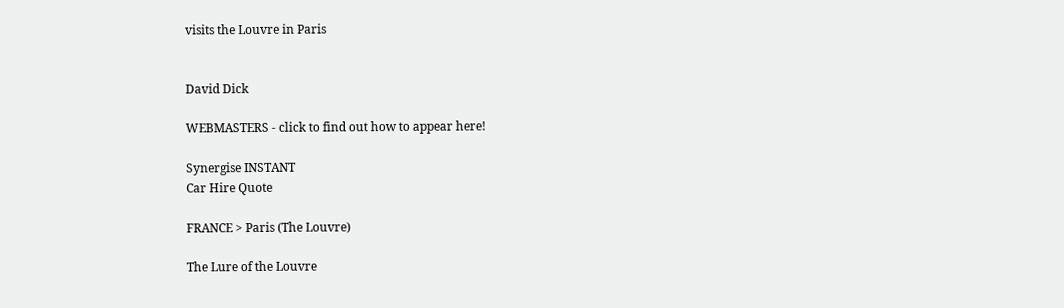visits the Louvre in Paris


David Dick

WEBMASTERS - click to find out how to appear here!

Synergise INSTANT
Car Hire Quote

FRANCE > Paris (The Louvre)

The Lure of the Louvre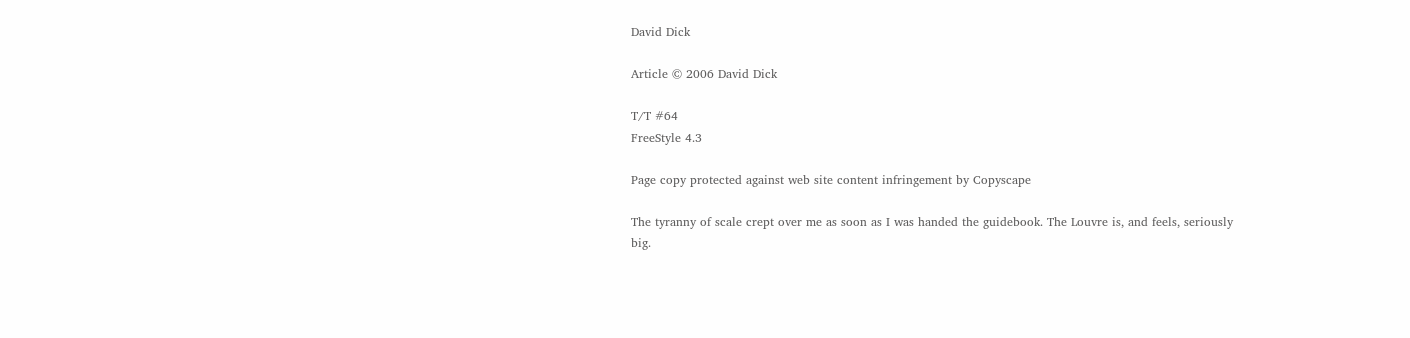David Dick

Article © 2006 David Dick

T/T #64
FreeStyle 4.3

Page copy protected against web site content infringement by Copyscape

The tyranny of scale crept over me as soon as I was handed the guidebook. The Louvre is, and feels, seriously big.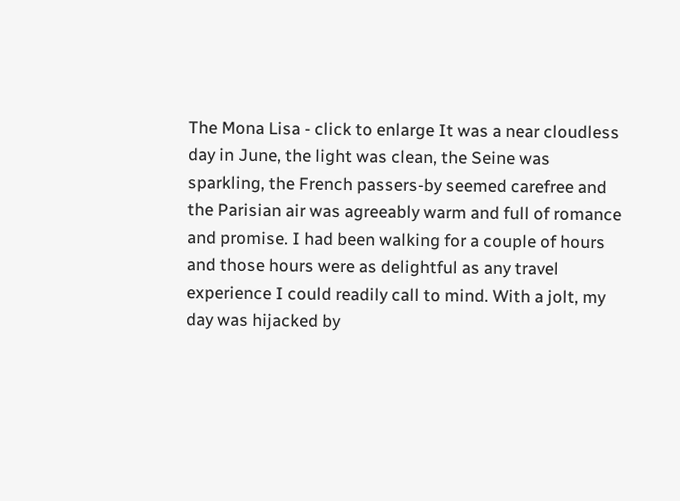The Mona Lisa - click to enlarge It was a near cloudless day in June, the light was clean, the Seine was sparkling, the French passers-by seemed carefree and the Parisian air was agreeably warm and full of romance and promise. I had been walking for a couple of hours and those hours were as delightful as any travel experience I could readily call to mind. With a jolt, my day was hijacked by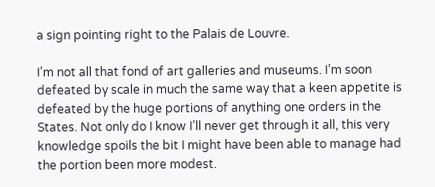a sign pointing right to the Palais de Louvre.

I’m not all that fond of art galleries and museums. I’m soon defeated by scale in much the same way that a keen appetite is defeated by the huge portions of anything one orders in the States. Not only do I know I’ll never get through it all, this very knowledge spoils the bit I might have been able to manage had the portion been more modest.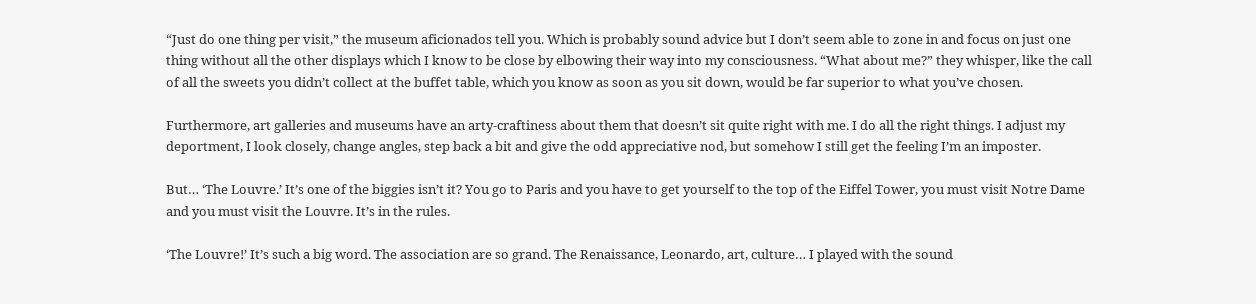“Just do one thing per visit,” the museum aficionados tell you. Which is probably sound advice but I don’t seem able to zone in and focus on just one thing without all the other displays which I know to be close by elbowing their way into my consciousness. “What about me?” they whisper, like the call of all the sweets you didn’t collect at the buffet table, which you know as soon as you sit down, would be far superior to what you’ve chosen.

Furthermore, art galleries and museums have an arty-craftiness about them that doesn’t sit quite right with me. I do all the right things. I adjust my deportment, I look closely, change angles, step back a bit and give the odd appreciative nod, but somehow I still get the feeling I’m an imposter.

But… ‘The Louvre.’ It’s one of the biggies isn’t it? You go to Paris and you have to get yourself to the top of the Eiffel Tower, you must visit Notre Dame and you must visit the Louvre. It’s in the rules.

‘The Louvre!’ It’s such a big word. The association are so grand. The Renaissance, Leonardo, art, culture… I played with the sound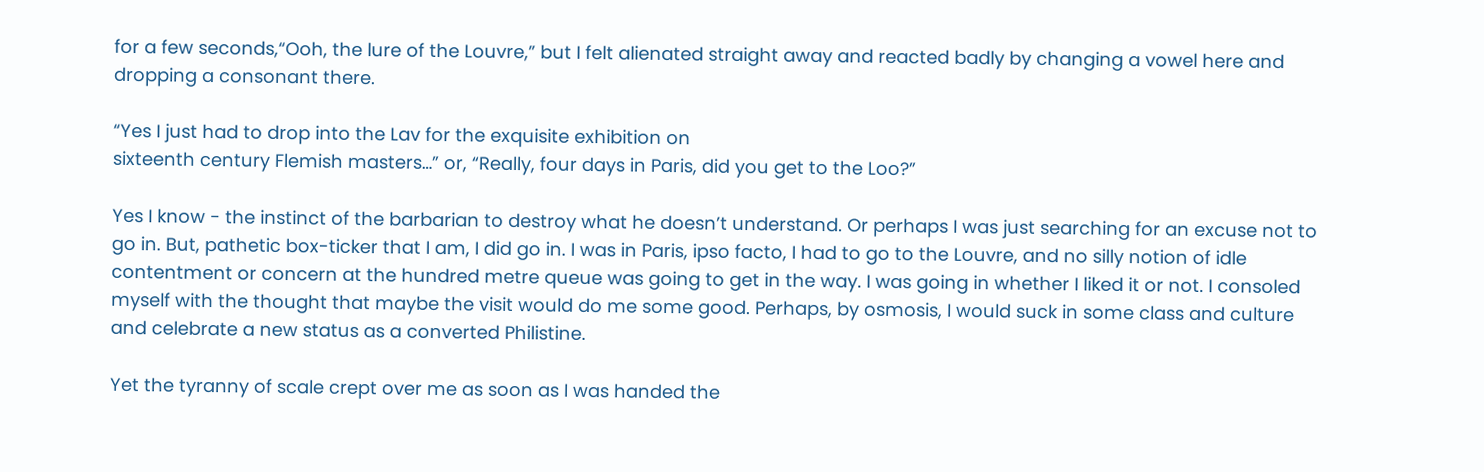for a few seconds,“Ooh, the lure of the Louvre,” but I felt alienated straight away and reacted badly by changing a vowel here and dropping a consonant there.

“Yes I just had to drop into the Lav for the exquisite exhibition on
sixteenth century Flemish masters…” or, “Really, four days in Paris, did you get to the Loo?”

Yes I know - the instinct of the barbarian to destroy what he doesn’t understand. Or perhaps I was just searching for an excuse not to go in. But, pathetic box-ticker that I am, I did go in. I was in Paris, ipso facto, I had to go to the Louvre, and no silly notion of idle contentment or concern at the hundred metre queue was going to get in the way. I was going in whether I liked it or not. I consoled myself with the thought that maybe the visit would do me some good. Perhaps, by osmosis, I would suck in some class and culture and celebrate a new status as a converted Philistine.

Yet the tyranny of scale crept over me as soon as I was handed the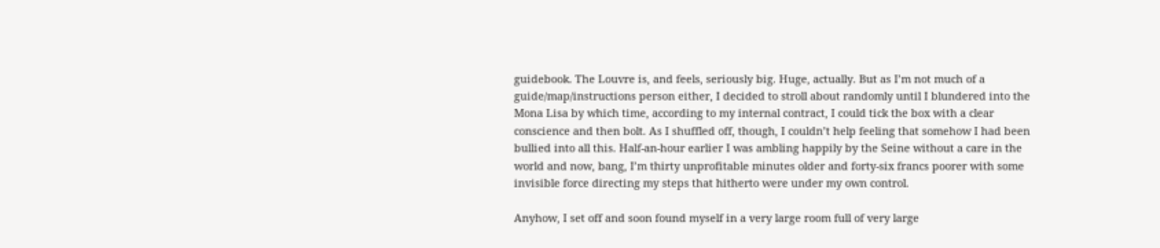guidebook. The Louvre is, and feels, seriously big. Huge, actually. But as I’m not much of a guide/map/instructions person either, I decided to stroll about randomly until I blundered into the Mona Lisa by which time, according to my internal contract, I could tick the box with a clear conscience and then bolt. As I shuffled off, though, I couldn’t help feeling that somehow I had been bullied into all this. Half-an-hour earlier I was ambling happily by the Seine without a care in the world and now, bang, I’m thirty unprofitable minutes older and forty-six francs poorer with some invisible force directing my steps that hitherto were under my own control.

Anyhow, I set off and soon found myself in a very large room full of very large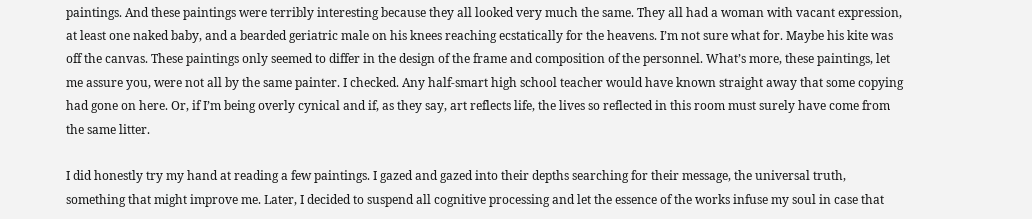paintings. And these paintings were terribly interesting because they all looked very much the same. They all had a woman with vacant expression, at least one naked baby, and a bearded geriatric male on his knees reaching ecstatically for the heavens. I’m not sure what for. Maybe his kite was off the canvas. These paintings only seemed to differ in the design of the frame and composition of the personnel. What’s more, these paintings, let me assure you, were not all by the same painter. I checked. Any half-smart high school teacher would have known straight away that some copying had gone on here. Or, if I’m being overly cynical and if, as they say, art reflects life, the lives so reflected in this room must surely have come from the same litter.

I did honestly try my hand at reading a few paintings. I gazed and gazed into their depths searching for their message, the universal truth, something that might improve me. Later, I decided to suspend all cognitive processing and let the essence of the works infuse my soul in case that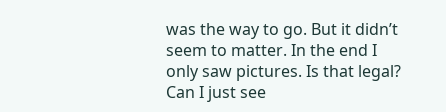was the way to go. But it didn’t seem to matter. In the end I only saw pictures. Is that legal? Can I just see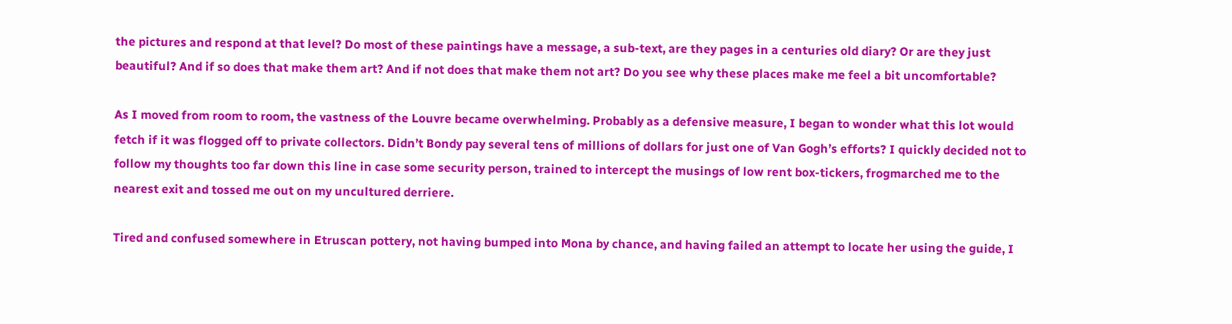the pictures and respond at that level? Do most of these paintings have a message, a sub-text, are they pages in a centuries old diary? Or are they just beautiful? And if so does that make them art? And if not does that make them not art? Do you see why these places make me feel a bit uncomfortable?

As I moved from room to room, the vastness of the Louvre became overwhelming. Probably as a defensive measure, I began to wonder what this lot would fetch if it was flogged off to private collectors. Didn’t Bondy pay several tens of millions of dollars for just one of Van Gogh’s efforts? I quickly decided not to follow my thoughts too far down this line in case some security person, trained to intercept the musings of low rent box-tickers, frogmarched me to the nearest exit and tossed me out on my uncultured derriere.

Tired and confused somewhere in Etruscan pottery, not having bumped into Mona by chance, and having failed an attempt to locate her using the guide, I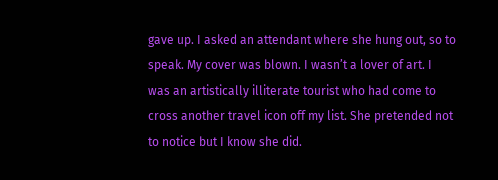gave up. I asked an attendant where she hung out, so to speak. My cover was blown. I wasn’t a lover of art. I was an artistically illiterate tourist who had come to cross another travel icon off my list. She pretended not to notice but I know she did.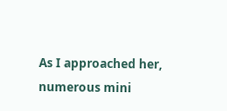As I approached her, numerous mini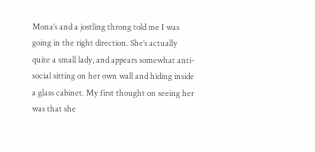Mona’s and a jostling throng told me I was going in the right direction. She’s actually quite a small lady, and appears somewhat anti-social sitting on her own wall and hiding inside a glass cabinet. My first thought on seeing her was that she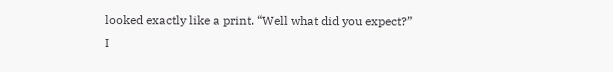looked exactly like a print. “Well what did you expect?” I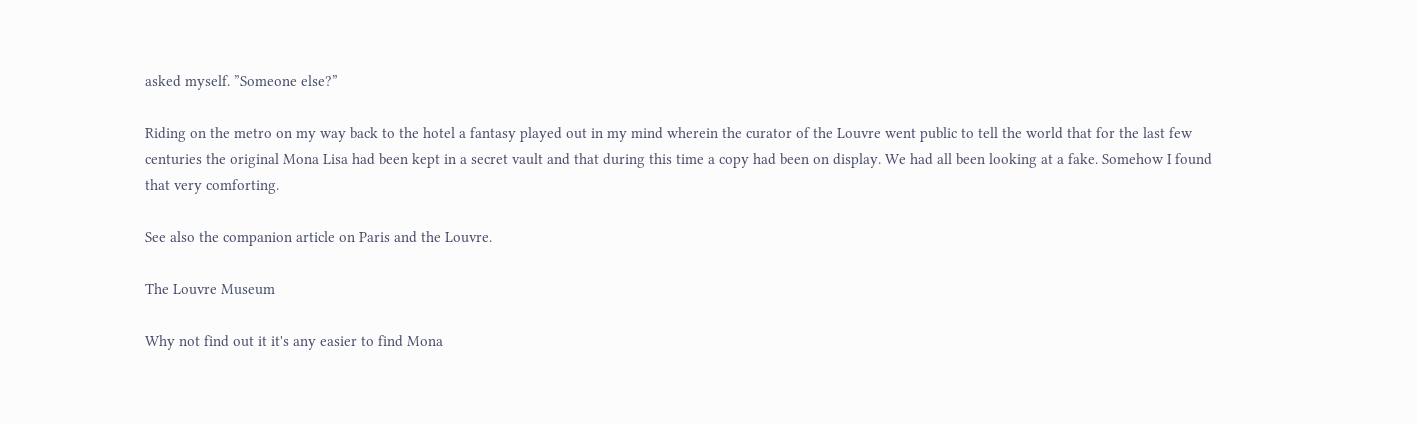asked myself. ”Someone else?”

Riding on the metro on my way back to the hotel a fantasy played out in my mind wherein the curator of the Louvre went public to tell the world that for the last few centuries the original Mona Lisa had been kept in a secret vault and that during this time a copy had been on display. We had all been looking at a fake. Somehow I found that very comforting.

See also the companion article on Paris and the Louvre.

The Louvre Museum

Why not find out it it's any easier to find Mona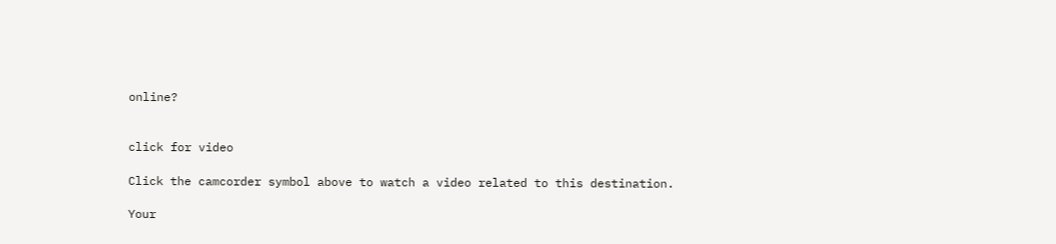online?


click for video

Click the camcorder symbol above to watch a video related to this destination.

Your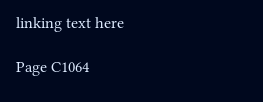linking text here

Page C1064